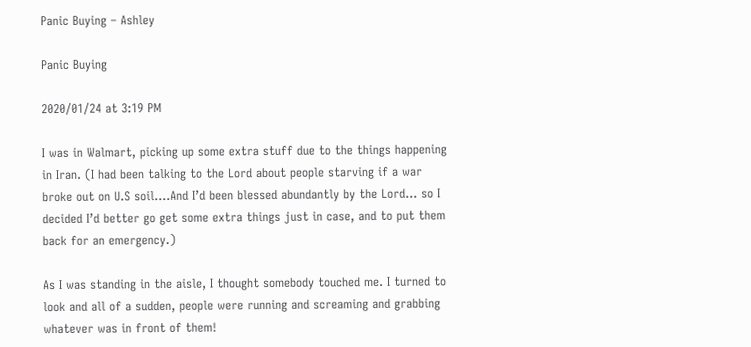Panic Buying – Ashley

Panic Buying

2020/01/24 at 3:19 PM

I was in Walmart, picking up some extra stuff due to the things happening in Iran. (I had been talking to the Lord about people starving if a war broke out on U.S soil….And I’d been blessed abundantly by the Lord… so I decided I’d better go get some extra things just in case, and to put them back for an emergency.)

As I was standing in the aisle, I thought somebody touched me. I turned to look and all of a sudden, people were running and screaming and grabbing whatever was in front of them!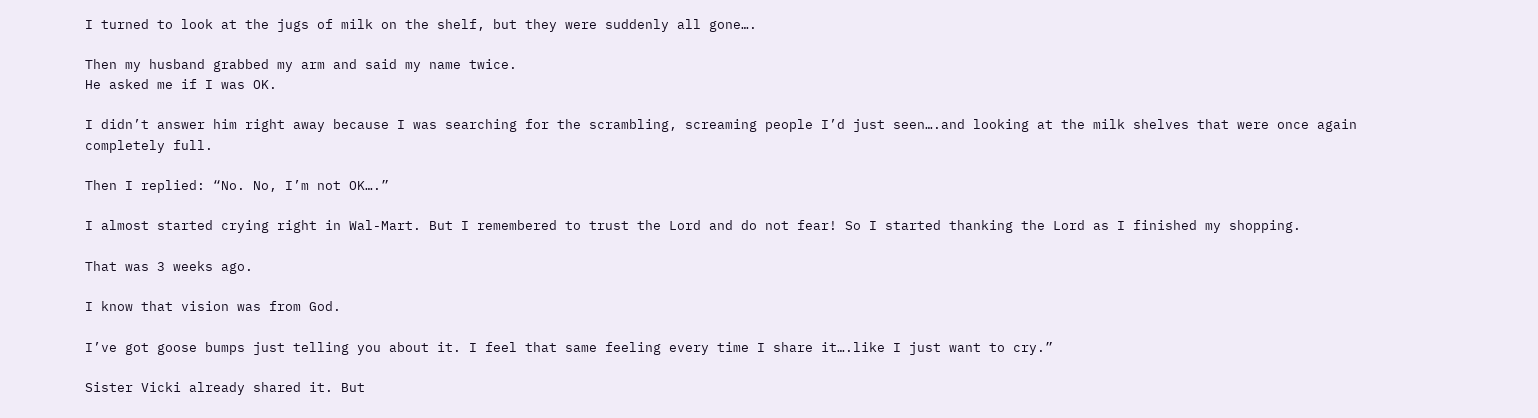I turned to look at the jugs of milk on the shelf, but they were suddenly all gone….

Then my husband grabbed my arm and said my name twice.
He asked me if I was OK.

I didn’t answer him right away because I was searching for the scrambling, screaming people I’d just seen….and looking at the milk shelves that were once again completely full.

Then I replied: “No. No, I’m not OK….”

I almost started crying right in Wal-Mart. But I remembered to trust the Lord and do not fear! So I started thanking the Lord as I finished my shopping.

That was 3 weeks ago.

I know that vision was from God.

I’ve got goose bumps just telling you about it. I feel that same feeling every time I share it….like I just want to cry.”

Sister Vicki already shared it. But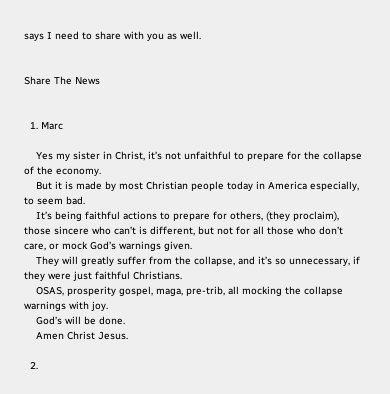says I need to share with you as well.


Share The News


  1. Marc

    Yes my sister in Christ, it’s not unfaithful to prepare for the collapse of the economy.
    But it is made by most Christian people today in America especially, to seem bad.
    It’s being faithful actions to prepare for others, (they proclaim), those sincere who can’t is different, but not for all those who don’t care, or mock God’s warnings given.
    They will greatly suffer from the collapse, and it’s so unnecessary, if they were just faithful Christians.
    OSAS, prosperity gospel, maga, pre-trib, all mocking the collapse warnings with joy.
    God’s will be done.
    Amen Christ Jesus.

  2.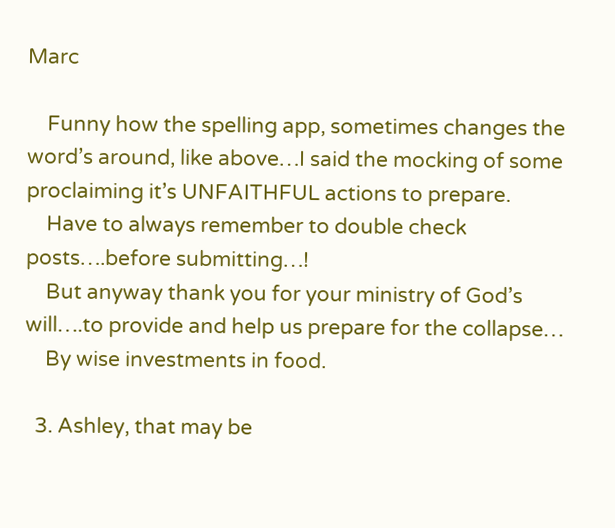Marc

    Funny how the spelling app, sometimes changes the word’s around, like above…I said the mocking of some proclaiming it’s UNFAITHFUL actions to prepare.
    Have to always remember to double check posts….before submitting…!
    But anyway thank you for your ministry of God’s will….to provide and help us prepare for the collapse…
    By wise investments in food.

  3. Ashley, that may be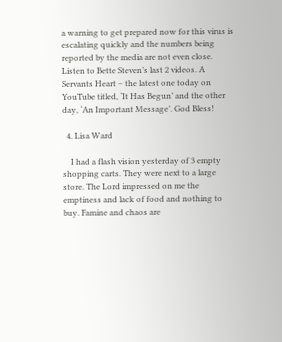a warning to get prepared now for this virus is escalating quickly and the numbers being reported by the media are not even close. Listen to Bette Steven’s last 2 videos. A Servants Heart – the latest one today on YouTube titled, ‘It Has Begun’ and the other day, ‘An Important Message’. God Bless!

  4. Lisa Ward

    I had a flash vision yesterday of 3 empty shopping carts. They were next to a large store. The Lord impressed on me the emptiness and lack of food and nothing to buy. Famine and chaos are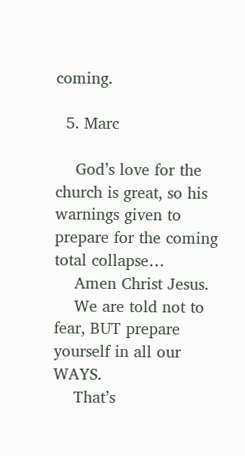coming.

  5. Marc

    God’s love for the church is great, so his warnings given to prepare for the coming total collapse…
    Amen Christ Jesus.
    We are told not to fear, BUT prepare yourself in all our WAYS.
    That’s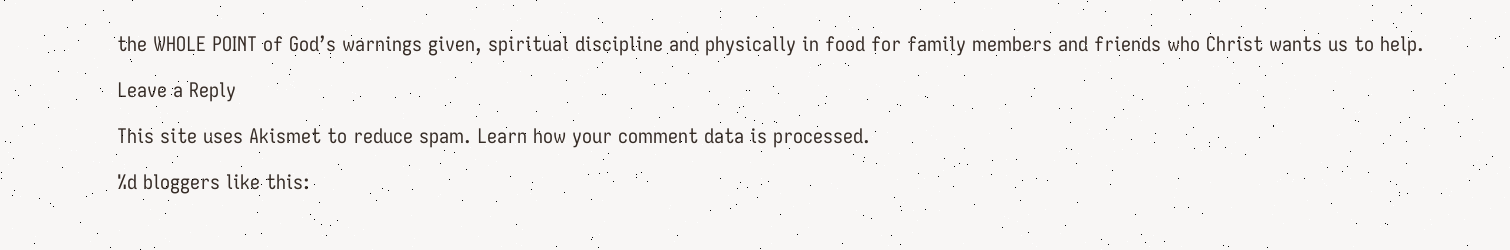the WHOLE POINT of God’s warnings given, spiritual discipline and physically in food for family members and friends who Christ wants us to help.

Leave a Reply

This site uses Akismet to reduce spam. Learn how your comment data is processed.

%d bloggers like this: